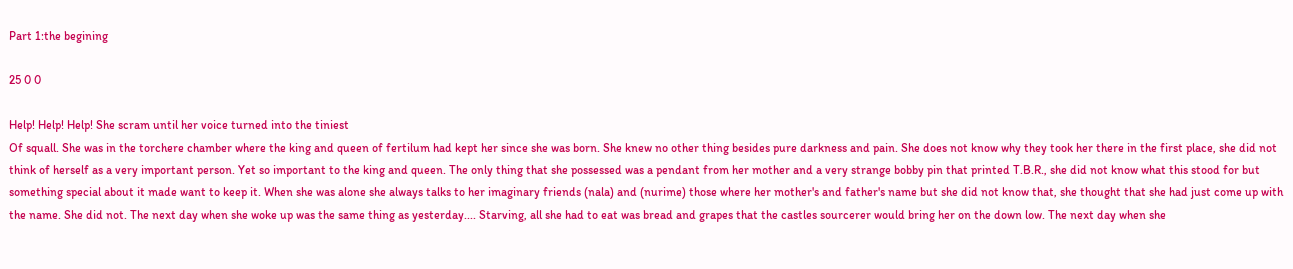Part 1:the begining

25 0 0

Help! Help! Help! She scram until her voice turned into the tiniest
Of squall. She was in the torchere chamber where the king and queen of fertilum had kept her since she was born. She knew no other thing besides pure darkness and pain. She does not know why they took her there in the first place, she did not think of herself as a very important person. Yet so important to the king and queen. The only thing that she possessed was a pendant from her mother and a very strange bobby pin that printed T.B.R., she did not know what this stood for but something special about it made want to keep it. When she was alone she always talks to her imaginary friends (nala) and (nurime) those where her mother's and father's name but she did not know that, she thought that she had just come up with the name. She did not. The next day when she woke up was the same thing as yesterday.... Starving, all she had to eat was bread and grapes that the castles sourcerer would bring her on the down low. The next day when she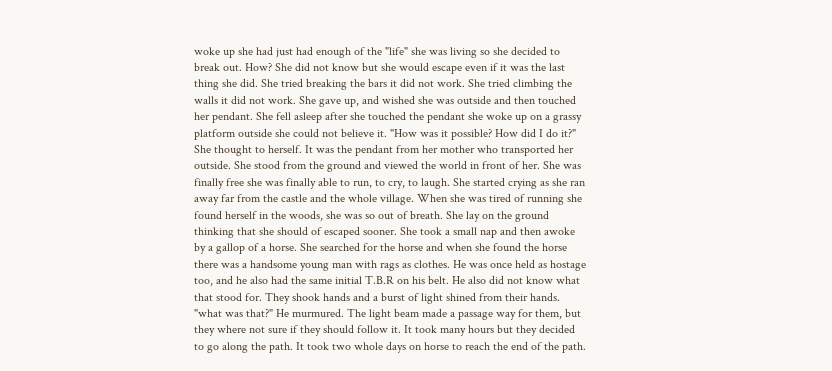woke up she had just had enough of the "life" she was living so she decided to break out. How? She did not know but she would escape even if it was the last thing she did. She tried breaking the bars it did not work. She tried climbing the walls it did not work. She gave up, and wished she was outside and then touched her pendant. She fell asleep after she touched the pendant she woke up on a grassy platform outside she could not believe it. "How was it possible? How did I do it?" She thought to herself. It was the pendant from her mother who transported her outside. She stood from the ground and viewed the world in front of her. She was finally free she was finally able to run, to cry, to laugh. She started crying as she ran away far from the castle and the whole village. When she was tired of running she found herself in the woods, she was so out of breath. She lay on the ground thinking that she should of escaped sooner. She took a small nap and then awoke by a gallop of a horse. She searched for the horse and when she found the horse there was a handsome young man with rags as clothes. He was once held as hostage too, and he also had the same initial T.B.R on his belt. He also did not know what that stood for. They shook hands and a burst of light shined from their hands. "what was that?" He murmured. The light beam made a passage way for them, but they where not sure if they should follow it. It took many hours but they decided to go along the path. It took two whole days on horse to reach the end of the path.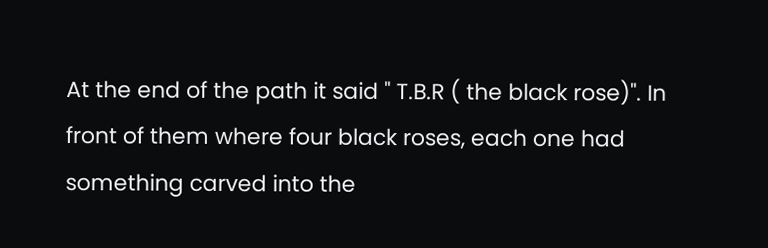At the end of the path it said " T.B.R ( the black rose)". In front of them where four black roses, each one had something carved into the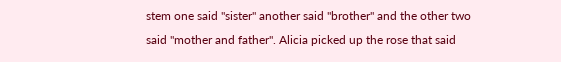stem one said "sister" another said "brother" and the other two said "mother and father". Alicia picked up the rose that said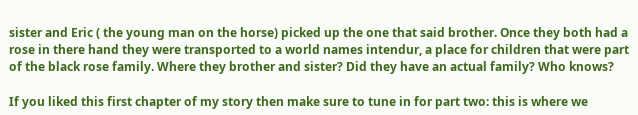sister and Eric ( the young man on the horse) picked up the one that said brother. Once they both had a rose in there hand they were transported to a world names intendur, a place for children that were part of the black rose family. Where they brother and sister? Did they have an actual family? Who knows?

If you liked this first chapter of my story then make sure to tune in for part two: this is where we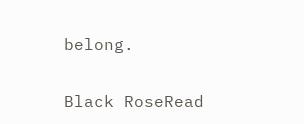belong.

Black RoseRead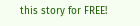this story for FREE!